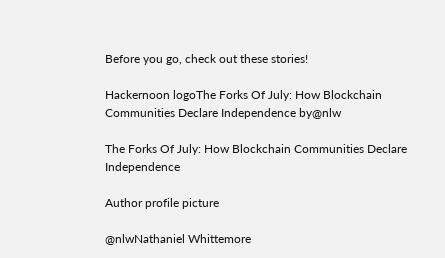Before you go, check out these stories!

Hackernoon logoThe Forks Of July: How Blockchain Communities Declare Independence by@nlw

The Forks Of July: How Blockchain Communities Declare Independence

Author profile picture

@nlwNathaniel Whittemore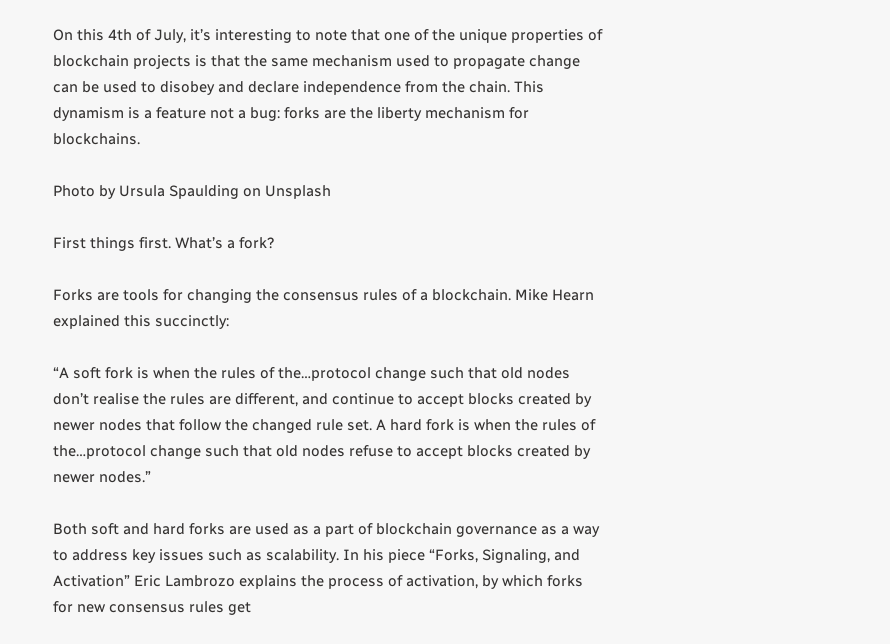On this 4th of July, it’s interesting to note that one of the unique properties of blockchain projects is that the same mechanism used to propagate change can be used to disobey and declare independence from the chain. This dynamism is a feature not a bug: forks are the liberty mechanism for blockchains.

Photo by Ursula Spaulding on Unsplash

First things first. What’s a fork?

Forks are tools for changing the consensus rules of a blockchain. Mike Hearn explained this succinctly:

“A soft fork is when the rules of the…protocol change such that old nodes don’t realise the rules are different, and continue to accept blocks created by newer nodes that follow the changed rule set. A hard fork is when the rules of the…protocol change such that old nodes refuse to accept blocks created by newer nodes.”

Both soft and hard forks are used as a part of blockchain governance as a way to address key issues such as scalability. In his piece “Forks, Signaling, and Activation” Eric Lambrozo explains the process of activation, by which forks for new consensus rules get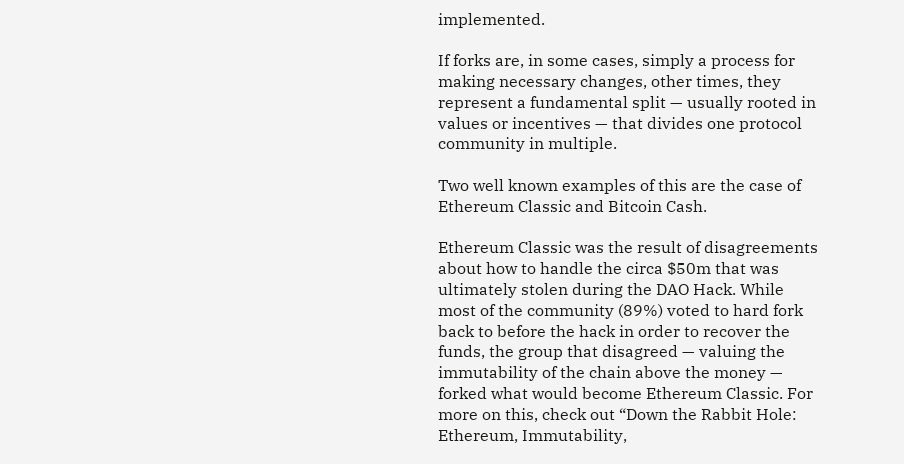implemented.

If forks are, in some cases, simply a process for making necessary changes, other times, they represent a fundamental split — usually rooted in values or incentives — that divides one protocol community in multiple.

Two well known examples of this are the case of Ethereum Classic and Bitcoin Cash.

Ethereum Classic was the result of disagreements about how to handle the circa $50m that was ultimately stolen during the DAO Hack. While most of the community (89%) voted to hard fork back to before the hack in order to recover the funds, the group that disagreed — valuing the immutability of the chain above the money — forked what would become Ethereum Classic. For more on this, check out “Down the Rabbit Hole: Ethereum, Immutability,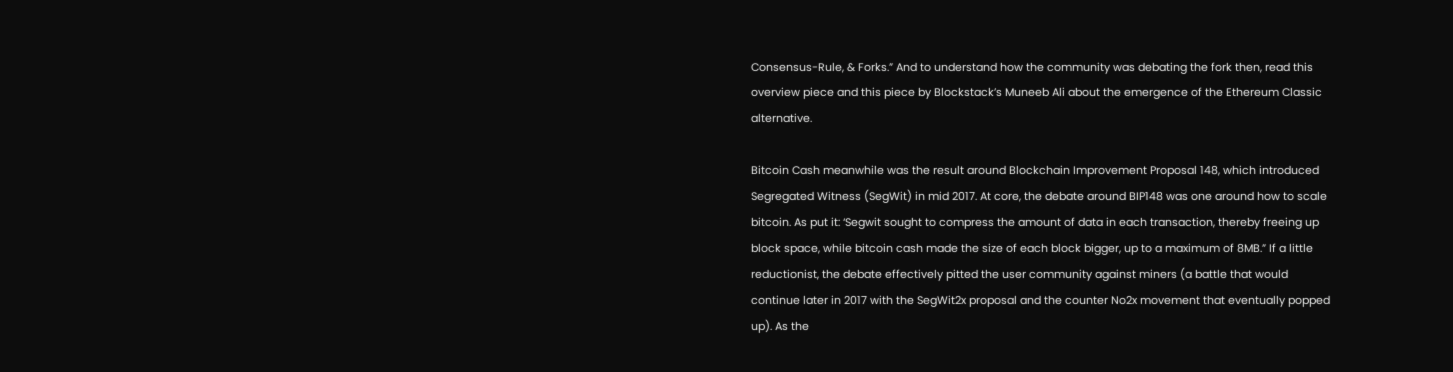Consensus-Rule, & Forks.” And to understand how the community was debating the fork then, read this overview piece and this piece by Blockstack’s Muneeb Ali about the emergence of the Ethereum Classic alternative.

Bitcoin Cash meanwhile was the result around Blockchain Improvement Proposal 148, which introduced Segregated Witness (SegWit) in mid 2017. At core, the debate around BIP148 was one around how to scale bitcoin. As put it: ‘Segwit sought to compress the amount of data in each transaction, thereby freeing up block space, while bitcoin cash made the size of each block bigger, up to a maximum of 8MB.” If a little reductionist, the debate effectively pitted the user community against miners (a battle that would continue later in 2017 with the SegWit2x proposal and the counter No2x movement that eventually popped up). As the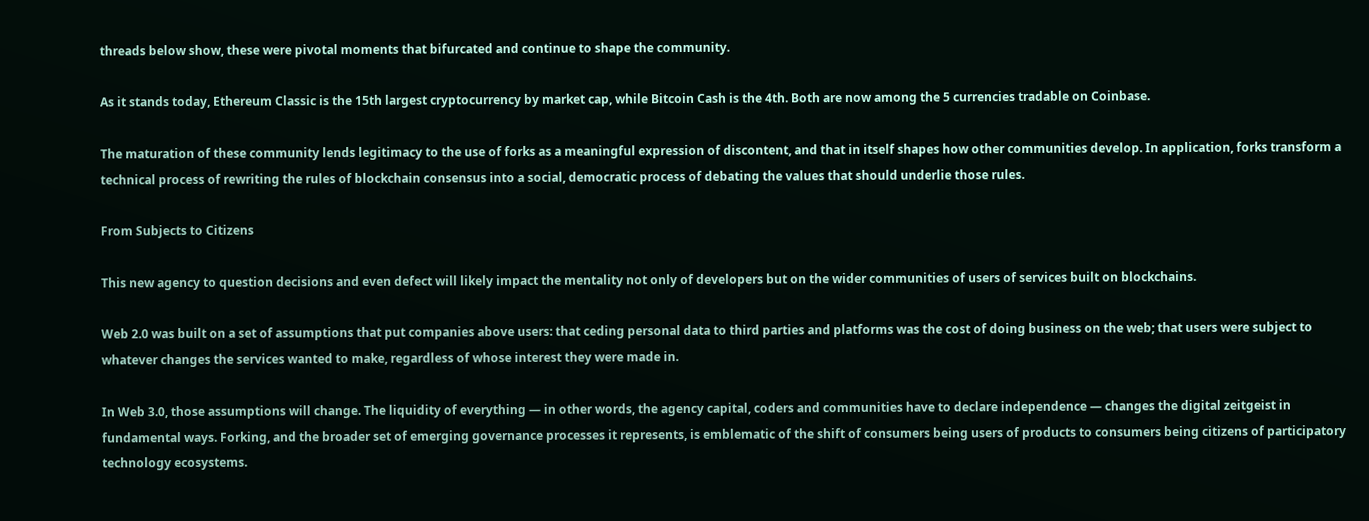threads below show, these were pivotal moments that bifurcated and continue to shape the community.

As it stands today, Ethereum Classic is the 15th largest cryptocurrency by market cap, while Bitcoin Cash is the 4th. Both are now among the 5 currencies tradable on Coinbase.

The maturation of these community lends legitimacy to the use of forks as a meaningful expression of discontent, and that in itself shapes how other communities develop. In application, forks transform a technical process of rewriting the rules of blockchain consensus into a social, democratic process of debating the values that should underlie those rules.

From Subjects to Citizens

This new agency to question decisions and even defect will likely impact the mentality not only of developers but on the wider communities of users of services built on blockchains.

Web 2.0 was built on a set of assumptions that put companies above users: that ceding personal data to third parties and platforms was the cost of doing business on the web; that users were subject to whatever changes the services wanted to make, regardless of whose interest they were made in.

In Web 3.0, those assumptions will change. The liquidity of everything — in other words, the agency capital, coders and communities have to declare independence — changes the digital zeitgeist in fundamental ways. Forking, and the broader set of emerging governance processes it represents, is emblematic of the shift of consumers being users of products to consumers being citizens of participatory technology ecosystems.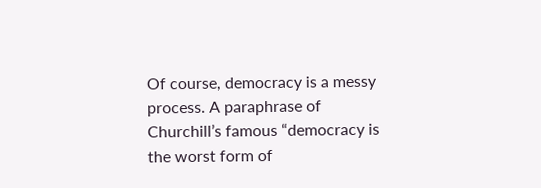Of course, democracy is a messy process. A paraphrase of Churchill’s famous “democracy is the worst form of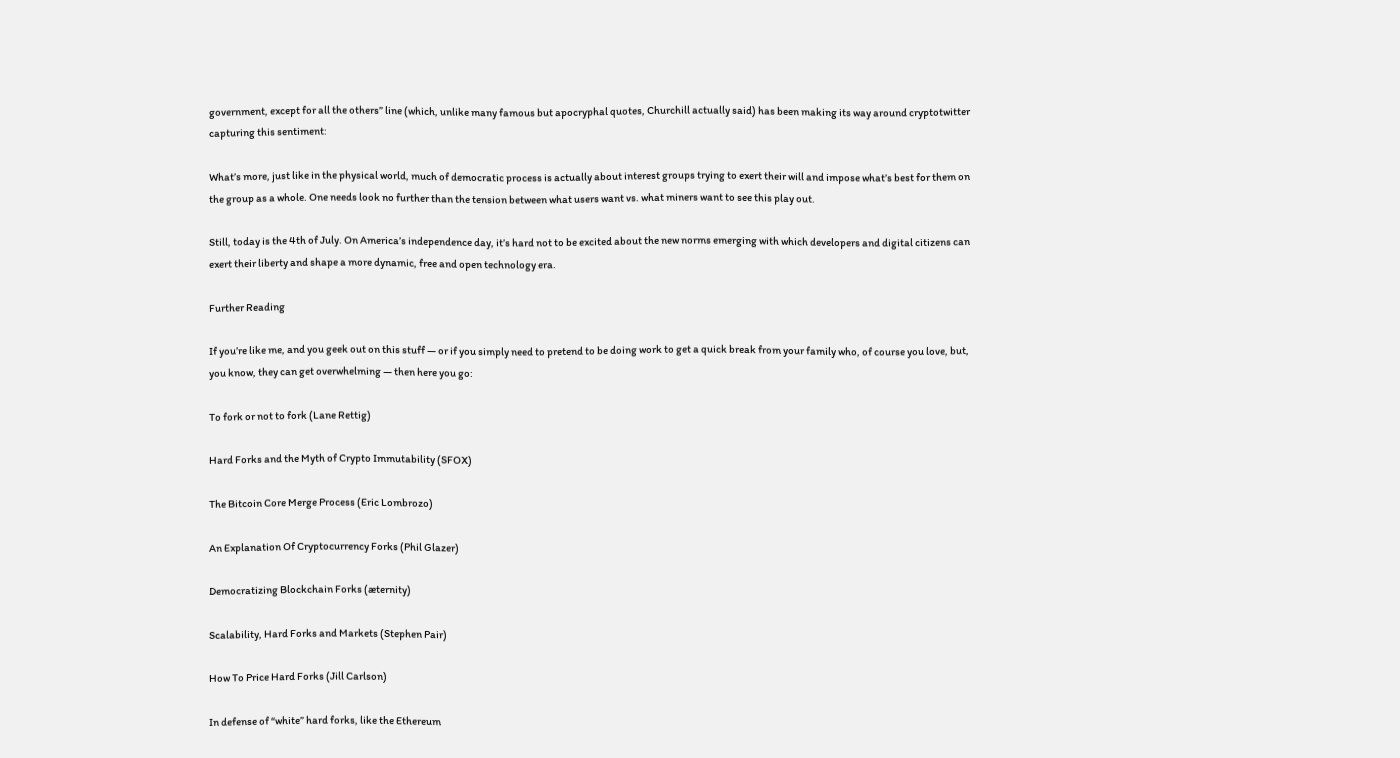government, except for all the others” line (which, unlike many famous but apocryphal quotes, Churchill actually said) has been making its way around cryptotwitter capturing this sentiment:

What’s more, just like in the physical world, much of democratic process is actually about interest groups trying to exert their will and impose what’s best for them on the group as a whole. One needs look no further than the tension between what users want vs. what miners want to see this play out.

Still, today is the 4th of July. On America’s independence day, it’s hard not to be excited about the new norms emerging with which developers and digital citizens can exert their liberty and shape a more dynamic, free and open technology era.

Further Reading

If you’re like me, and you geek out on this stuff — or if you simply need to pretend to be doing work to get a quick break from your family who, of course you love, but, you know, they can get overwhelming — then here you go:

To fork or not to fork (Lane Rettig)

Hard Forks and the Myth of Crypto Immutability (SFOX)

The Bitcoin Core Merge Process (Eric Lombrozo)

An Explanation Of Cryptocurrency Forks (Phil Glazer)

Democratizing Blockchain Forks (æternity)

Scalability, Hard Forks and Markets (Stephen Pair)

How To Price Hard Forks (Jill Carlson)

In defense of “white” hard forks, like the Ethereum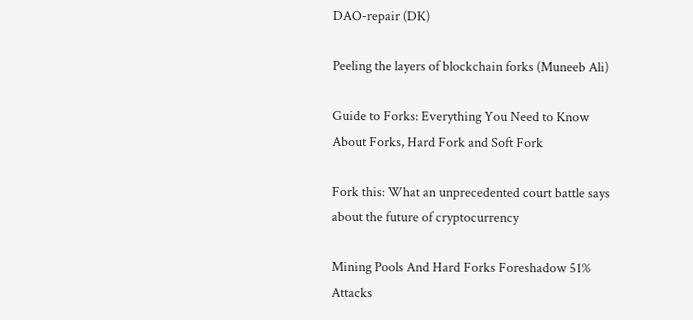DAO-repair (DK)

Peeling the layers of blockchain forks (Muneeb Ali)

Guide to Forks: Everything You Need to Know About Forks, Hard Fork and Soft Fork

Fork this: What an unprecedented court battle says about the future of cryptocurrency

Mining Pools And Hard Forks Foreshadow 51% Attacks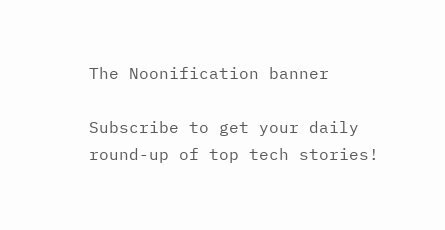The Noonification banner

Subscribe to get your daily round-up of top tech stories!